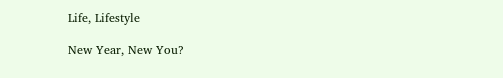Life, Lifestyle

New Year, New You?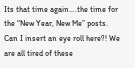Its that time again….the time for the “New Year, New Me” posts. Can I insert an eye roll here?! We are all tired of these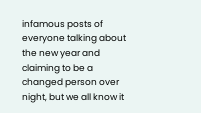infamous posts of everyone talking about the new year and claiming to be a changed person over night, but we all know it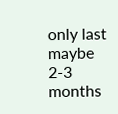only last maybe 2-3 months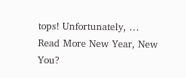tops! Unfortunately, … Read More New Year, New You?